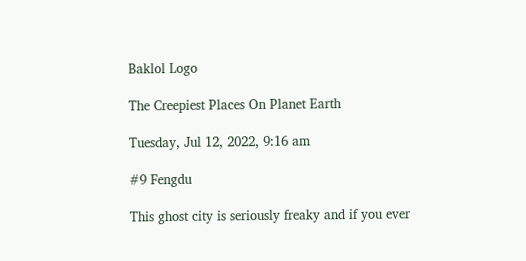Baklol Logo

The Creepiest Places On Planet Earth

Tuesday, Jul 12, 2022, 9:16 am

#9 Fengdu

This ghost city is seriously freaky and if you ever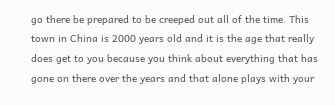go there be prepared to be creeped out all of the time. This town in China is 2000 years old and it is the age that really does get to you because you think about everything that has gone on there over the years and that alone plays with your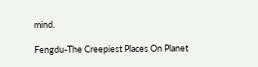mind.

Fengdu-The Creepiest Places On Planet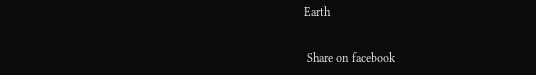Earth


 Share on facebook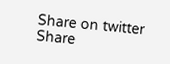Share on twitter
Share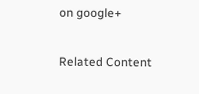on google+

Related Content